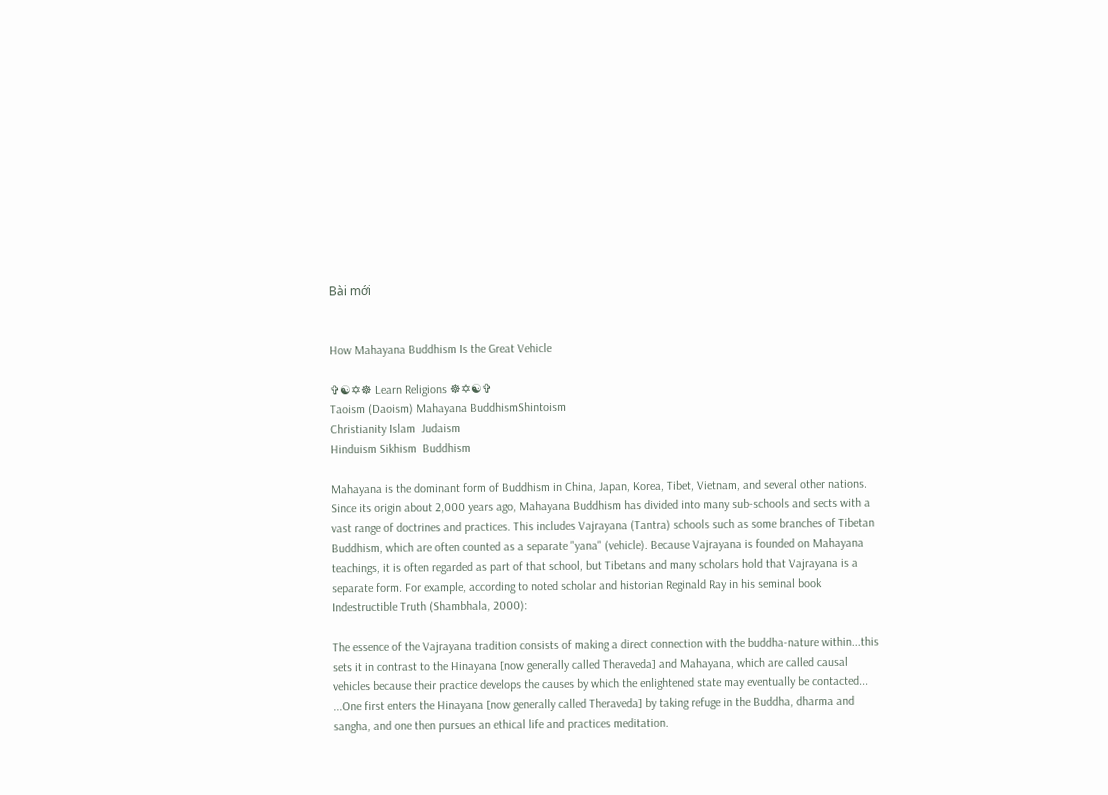Bài mới


How Mahayana Buddhism Is the Great Vehicle

✞☯✡☸ Learn Religions ☸✡☯✞
Taoism (Daoism) Mahayana BuddhismShintoism
Christianity Islam  Judaism
Hinduism Sikhism  Buddhism

Mahayana is the dominant form of Buddhism in China, Japan, Korea, Tibet, Vietnam, and several other nations. Since its origin about 2,000 years ago, Mahayana Buddhism has divided into many sub-schools and sects with a vast range of doctrines and practices. This includes Vajrayana (Tantra) schools such as some branches of Tibetan Buddhism, which are often counted as a separate "yana" (vehicle). Because Vajrayana is founded on Mahayana teachings, it is often regarded as part of that school, but Tibetans and many scholars hold that Vajrayana is a separate form. For example, according to noted scholar and historian Reginald Ray in his seminal book Indestructible Truth (Shambhala, 2000):

The essence of the Vajrayana tradition consists of making a direct connection with the buddha-nature within...this sets it in contrast to the Hinayana [now generally called Theraveda] and Mahayana, which are called causal vehicles because their practice develops the causes by which the enlightened state may eventually be contacted...
...One first enters the Hinayana [now generally called Theraveda] by taking refuge in the Buddha, dharma and sangha, and one then pursues an ethical life and practices meditation.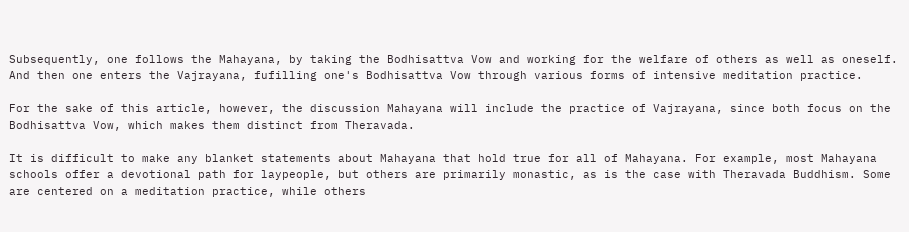Subsequently, one follows the Mahayana, by taking the Bodhisattva Vow and working for the welfare of others as well as oneself. And then one enters the Vajrayana, fufilling one's Bodhisattva Vow through various forms of intensive meditation practice.

For the sake of this article, however, the discussion Mahayana will include the practice of Vajrayana, since both focus on the Bodhisattva Vow, which makes them distinct from Theravada.

It is difficult to make any blanket statements about Mahayana that hold true for all of Mahayana. For example, most Mahayana schools offer a devotional path for laypeople, but others are primarily monastic, as is the case with Theravada Buddhism. Some are centered on a meditation practice, while others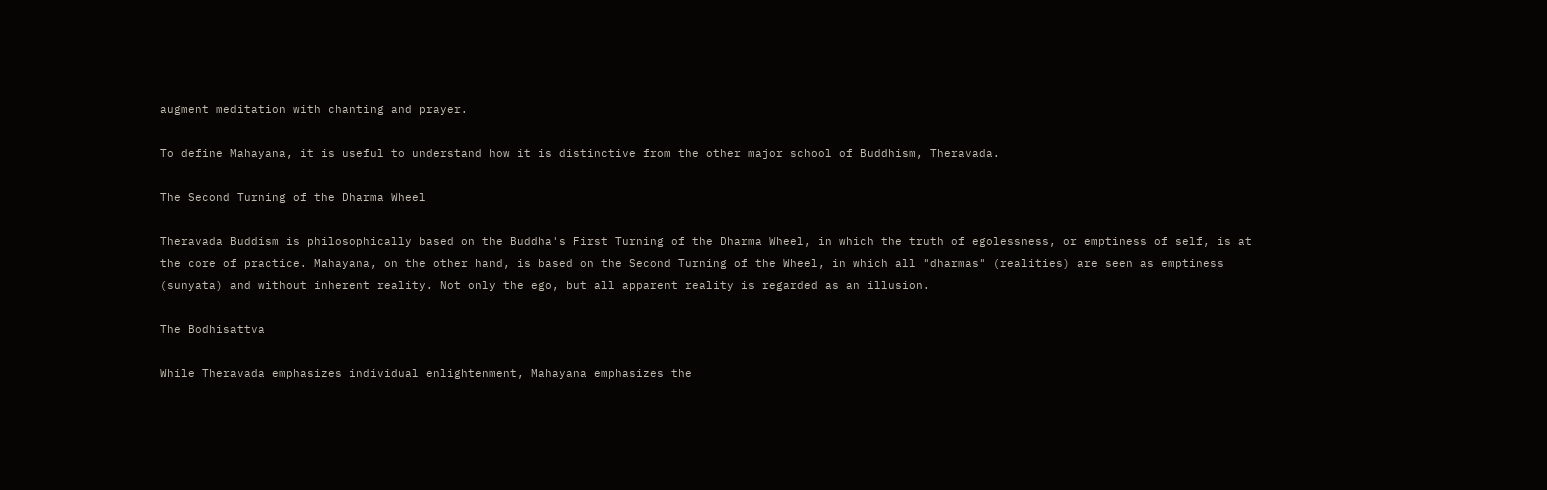augment meditation with chanting and prayer.

To define Mahayana, it is useful to understand how it is distinctive from the other major school of Buddhism, Theravada.

The Second Turning of the Dharma Wheel

Theravada Buddism is philosophically based on the Buddha's First Turning of the Dharma Wheel, in which the truth of egolessness, or emptiness of self, is at the core of practice. Mahayana, on the other hand, is based on the Second Turning of the Wheel, in which all "dharmas" (realities) are seen as emptiness (sunyata) and without inherent reality. Not only the ego, but all apparent reality is regarded as an illusion.

The Bodhisattva

While Theravada emphasizes individual enlightenment, Mahayana emphasizes the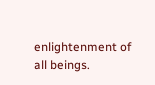enlightenment of all beings.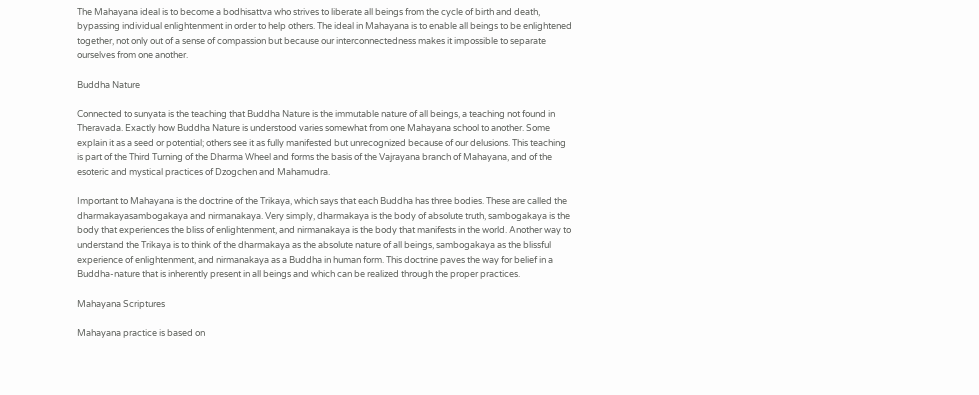The Mahayana ideal is to become a bodhisattva who strives to liberate all beings from the cycle of birth and death, bypassing individual enlightenment in order to help others. The ideal in Mahayana is to enable all beings to be enlightened together, not only out of a sense of compassion but because our interconnectedness makes it impossible to separate ourselves from one another.

Buddha Nature

Connected to sunyata is the teaching that Buddha Nature is the immutable nature of all beings, a teaching not found in Theravada. Exactly how Buddha Nature is understood varies somewhat from one Mahayana school to another. Some explain it as a seed or potential; others see it as fully manifested but unrecognized because of our delusions. This teaching is part of the Third Turning of the Dharma Wheel and forms the basis of the Vajrayana branch of Mahayana, and of the esoteric and mystical practices of Dzogchen and Mahamudra.

Important to Mahayana is the doctrine of the Trikaya, which says that each Buddha has three bodies. These are called the dharmakayasambogakaya and nirmanakaya. Very simply, dharmakaya is the body of absolute truth, sambogakaya is the body that experiences the bliss of enlightenment, and nirmanakaya is the body that manifests in the world. Another way to understand the Trikaya is to think of the dharmakaya as the absolute nature of all beings, sambogakaya as the blissful experience of enlightenment, and nirmanakaya as a Buddha in human form. This doctrine paves the way for belief in a Buddha-nature that is inherently present in all beings and which can be realized through the proper practices.

Mahayana Scriptures

Mahayana practice is based on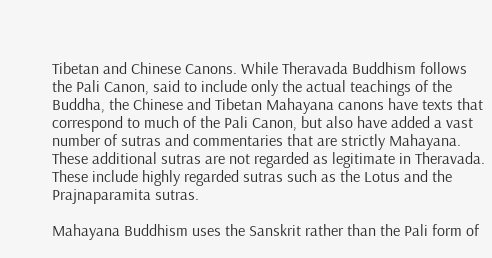Tibetan and Chinese Canons. While Theravada Buddhism follows the Pali Canon, said to include only the actual teachings of the Buddha, the Chinese and Tibetan Mahayana canons have texts that correspond to much of the Pali Canon, but also have added a vast number of sutras and commentaries that are strictly Mahayana. These additional sutras are not regarded as legitimate in Theravada. These include highly regarded sutras such as the Lotus and the Prajnaparamita sutras.

Mahayana Buddhism uses the Sanskrit rather than the Pali form of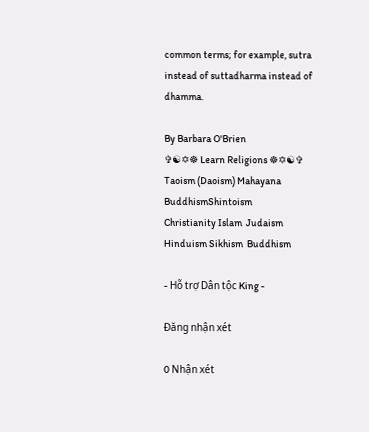common terms; for example, sutra instead of suttadharma instead of dhamma.

By Barbara O'Brien
✞☯✡☸ Learn Religions ☸✡☯✞
Taoism (Daoism) Mahayana BuddhismShintoism
Christianity Islam  Judaism
Hinduism Sikhism  Buddhism

- Hỗ trợ Dân tộc King -

Đăng nhận xét

0 Nhận xét